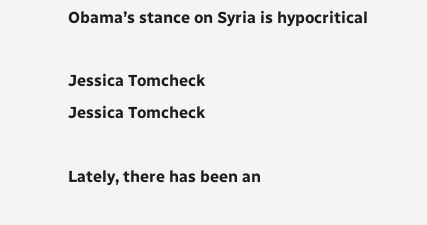Obama’s stance on Syria is hypocritical

Jessica Tomcheck
Jessica Tomcheck

Lately, there has been an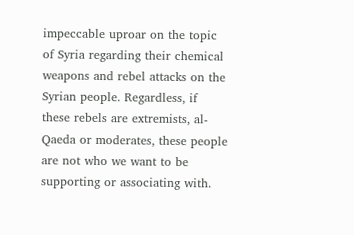impeccable uproar on the topic of Syria regarding their chemical weapons and rebel attacks on the Syrian people. Regardless, if these rebels are extremists, al-Qaeda or moderates, these people are not who we want to be supporting or associating with.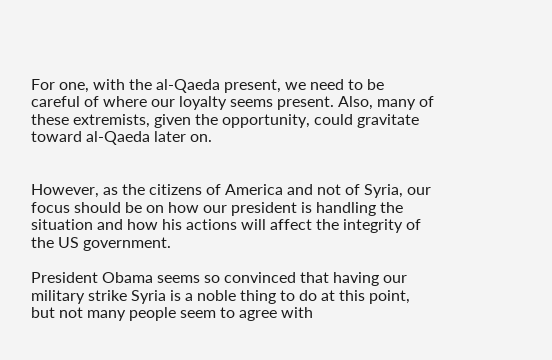For one, with the al-Qaeda present, we need to be careful of where our loyalty seems present. Also, many of these extremists, given the opportunity, could gravitate toward al-Qaeda later on.


However, as the citizens of America and not of Syria, our focus should be on how our president is handling the situation and how his actions will affect the integrity of the US government.

President Obama seems so convinced that having our military strike Syria is a noble thing to do at this point, but not many people seem to agree with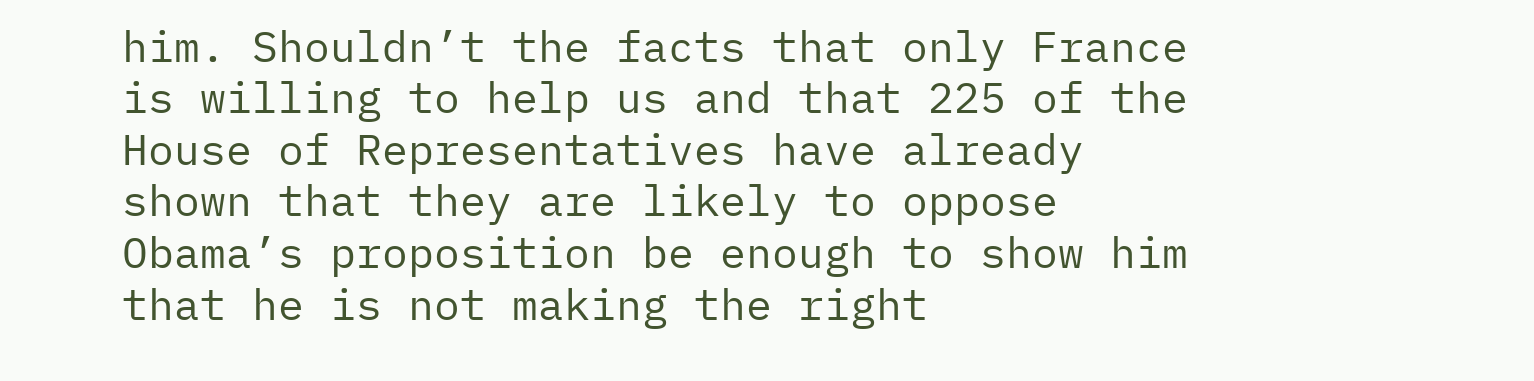him. Shouldn’t the facts that only France is willing to help us and that 225 of the House of Representatives have already shown that they are likely to oppose Obama’s proposition be enough to show him that he is not making the right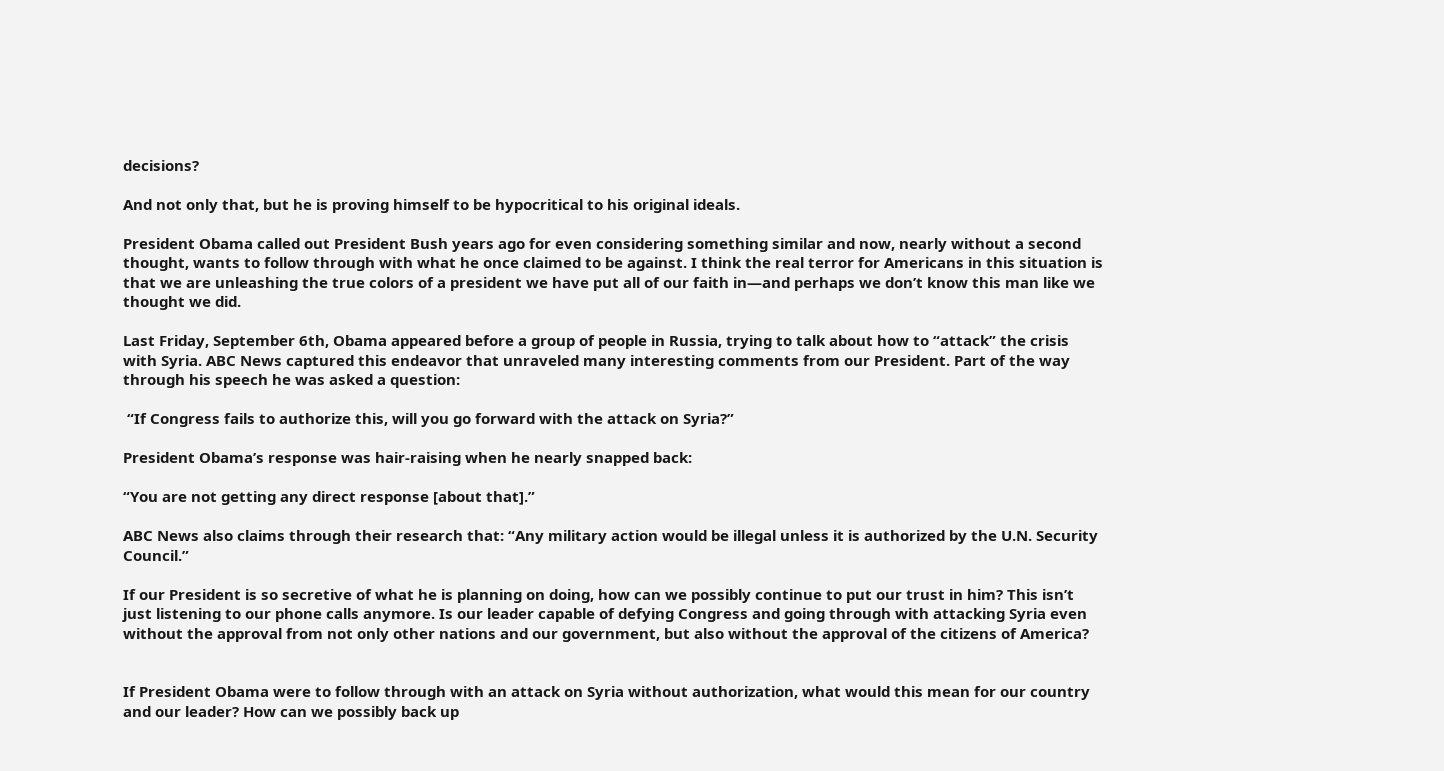decisions?

And not only that, but he is proving himself to be hypocritical to his original ideals.

President Obama called out President Bush years ago for even considering something similar and now, nearly without a second thought, wants to follow through with what he once claimed to be against. I think the real terror for Americans in this situation is that we are unleashing the true colors of a president we have put all of our faith in—and perhaps we don’t know this man like we thought we did.

Last Friday, September 6th, Obama appeared before a group of people in Russia, trying to talk about how to “attack” the crisis with Syria. ABC News captured this endeavor that unraveled many interesting comments from our President. Part of the way through his speech he was asked a question:

 “If Congress fails to authorize this, will you go forward with the attack on Syria?”

President Obama’s response was hair-raising when he nearly snapped back:

“You are not getting any direct response [about that].”

ABC News also claims through their research that: “Any military action would be illegal unless it is authorized by the U.N. Security Council.”

If our President is so secretive of what he is planning on doing, how can we possibly continue to put our trust in him? This isn’t just listening to our phone calls anymore. Is our leader capable of defying Congress and going through with attacking Syria even without the approval from not only other nations and our government, but also without the approval of the citizens of America?


If President Obama were to follow through with an attack on Syria without authorization, what would this mean for our country and our leader? How can we possibly back up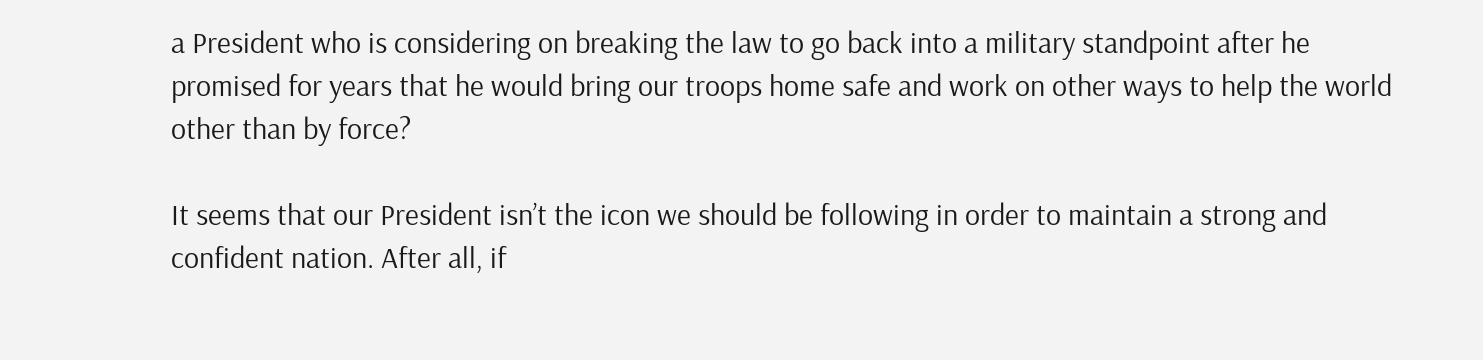a President who is considering on breaking the law to go back into a military standpoint after he promised for years that he would bring our troops home safe and work on other ways to help the world other than by force?

It seems that our President isn’t the icon we should be following in order to maintain a strong and confident nation. After all, if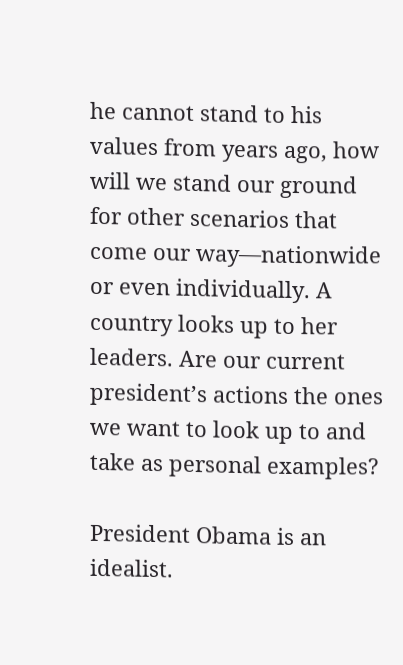he cannot stand to his values from years ago, how will we stand our ground for other scenarios that come our way—nationwide or even individually. A country looks up to her leaders. Are our current president’s actions the ones we want to look up to and take as personal examples?

President Obama is an idealist.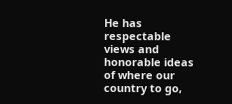He has respectable views and honorable ideas of where our country to go,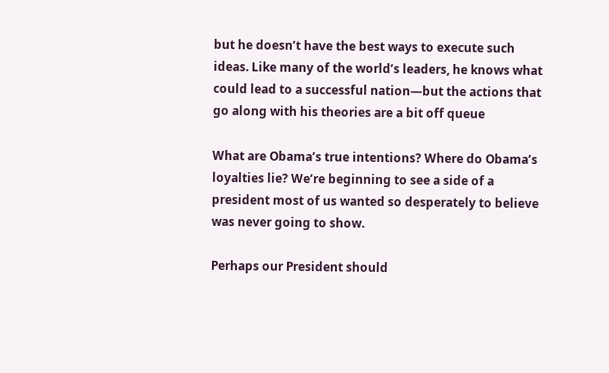but he doesn’t have the best ways to execute such ideas. Like many of the world’s leaders, he knows what could lead to a successful nation—but the actions that go along with his theories are a bit off queue

What are Obama’s true intentions? Where do Obama’s loyalties lie? We’re beginning to see a side of a president most of us wanted so desperately to believe was never going to show.

Perhaps our President should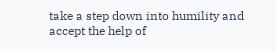take a step down into humility and accept the help of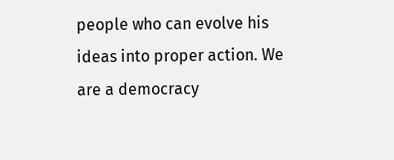people who can evolve his ideas into proper action. We are a democracy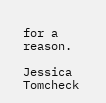for a reason.

Jessica Tomcheck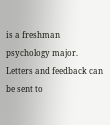is a freshman psychology major. Letters and feedback can be sent to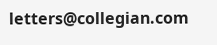letters@collegian.com